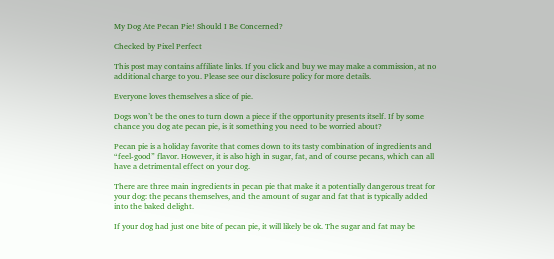My Dog Ate Pecan Pie! Should I Be Concerned?

Checked by Pixel Perfect

This post may contains affiliate links. If you click and buy we may make a commission, at no additional charge to you. Please see our disclosure policy for more details.

Everyone loves themselves a slice of pie.

Dogs won’t be the ones to turn down a piece if the opportunity presents itself. If by some chance you dog ate pecan pie, is it something you need to be worried about?

Pecan pie is a holiday favorite that comes down to its tasty combination of ingredients and “feel-good” flavor. However, it is also high in sugar, fat, and of course pecans, which can all have a detrimental effect on your dog.

There are three main ingredients in pecan pie that make it a potentially dangerous treat for your dog: the pecans themselves, and the amount of sugar and fat that is typically added into the baked delight.

If your dog had just one bite of pecan pie, it will likely be ok. The sugar and fat may be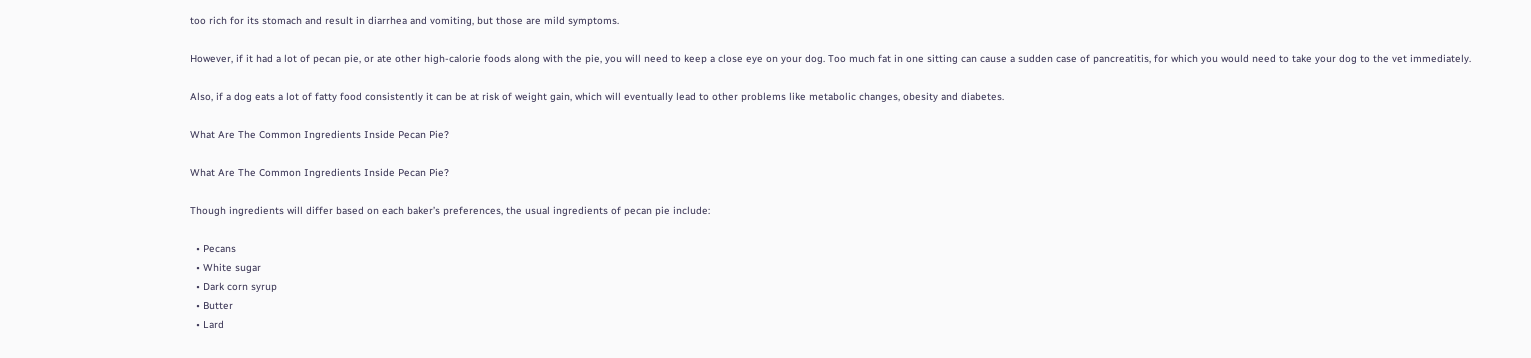too rich for its stomach and result in diarrhea and vomiting, but those are mild symptoms.

However, if it had a lot of pecan pie, or ate other high-calorie foods along with the pie, you will need to keep a close eye on your dog. Too much fat in one sitting can cause a sudden case of pancreatitis, for which you would need to take your dog to the vet immediately.

Also, if a dog eats a lot of fatty food consistently it can be at risk of weight gain, which will eventually lead to other problems like metabolic changes, obesity and diabetes.

What Are The Common Ingredients Inside Pecan Pie?

What Are The Common Ingredients Inside Pecan Pie?

Though ingredients will differ based on each baker’s preferences, the usual ingredients of pecan pie include:

  • Pecans
  • White sugar
  • Dark corn syrup
  • Butter
  • Lard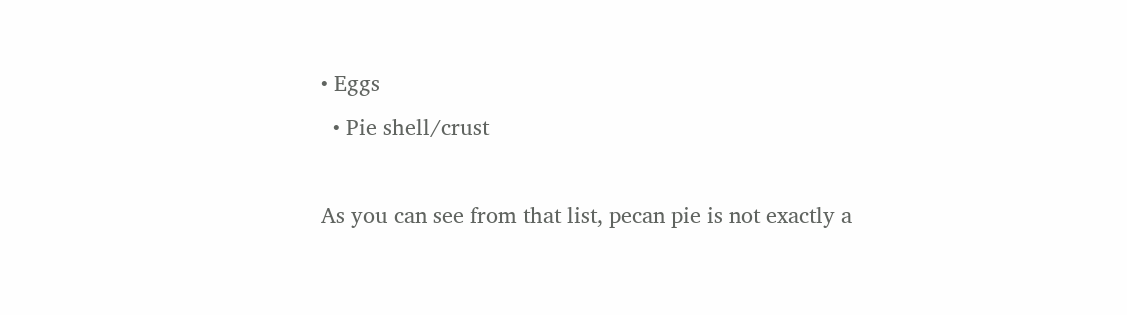• Eggs
  • Pie shell/crust

As you can see from that list, pecan pie is not exactly a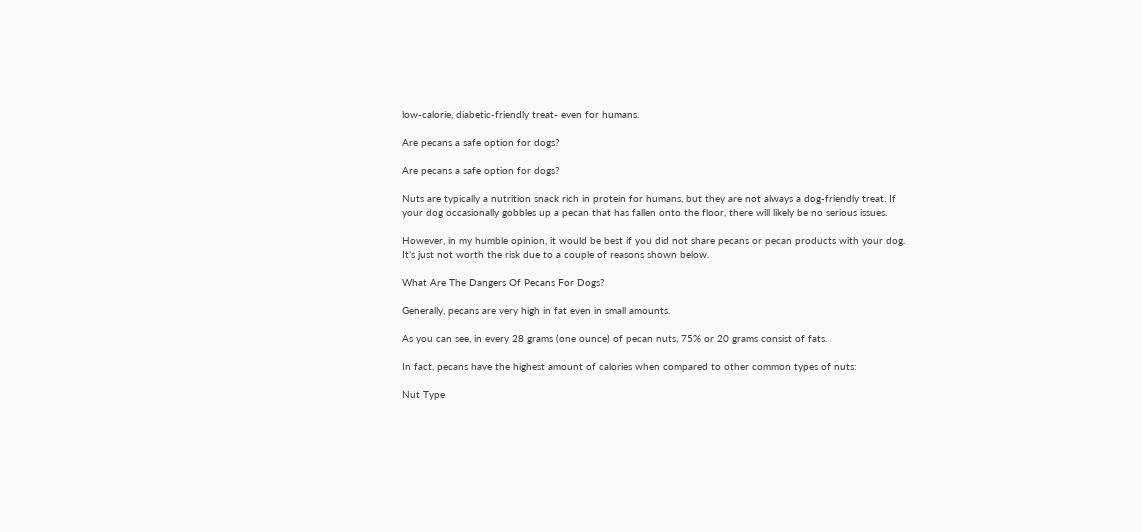low-calorie, diabetic-friendly treat- even for humans.

Are pecans a safe option for dogs?

Are pecans a safe option for dogs?

Nuts are typically a nutrition snack rich in protein for humans, but they are not always a dog-friendly treat. If your dog occasionally gobbles up a pecan that has fallen onto the floor, there will likely be no serious issues.

However, in my humble opinion, it would be best if you did not share pecans or pecan products with your dog. It’s just not worth the risk due to a couple of reasons shown below.

What Are The Dangers Of Pecans For Dogs?

Generally, pecans are very high in fat even in small amounts.

As you can see, in every 28 grams (one ounce) of pecan nuts, 75% or 20 grams consist of fats.

In fact, pecans have the highest amount of calories when compared to other common types of nuts:

Nut Type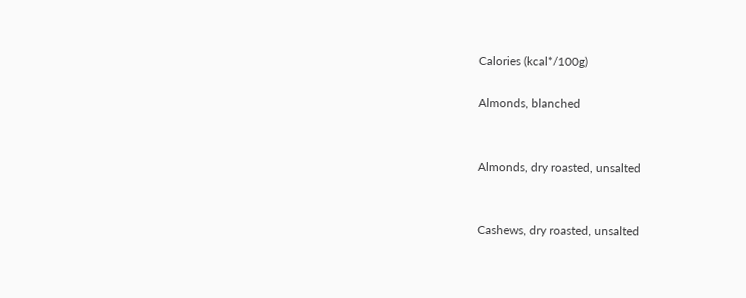Calories (kcal*/100g)

Almonds, blanched


Almonds, dry roasted, unsalted


Cashews, dry roasted, unsalted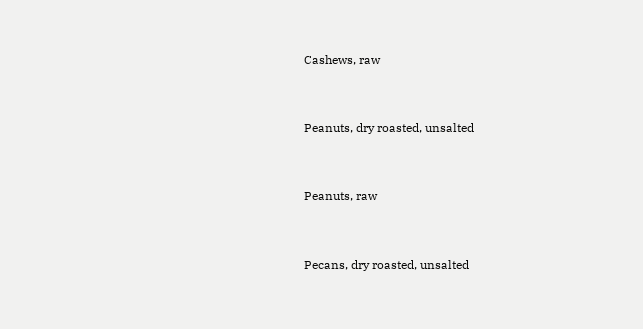Cashews, raw


Peanuts, dry roasted, unsalted


Peanuts, raw


Pecans, dry roasted, unsalted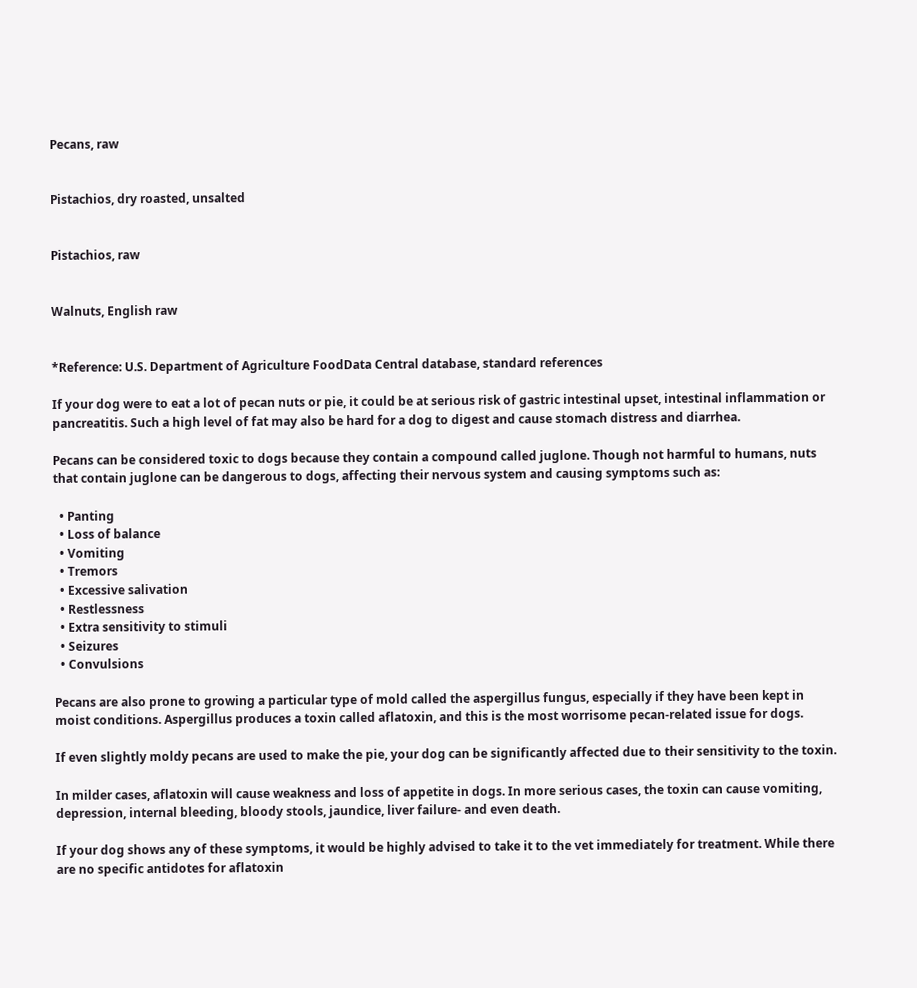Pecans, raw


Pistachios, dry roasted, unsalted


Pistachios, raw


Walnuts, English raw


*Reference: U.S. Department of Agriculture FoodData Central database, standard references

If your dog were to eat a lot of pecan nuts or pie, it could be at serious risk of gastric intestinal upset, intestinal inflammation or pancreatitis. Such a high level of fat may also be hard for a dog to digest and cause stomach distress and diarrhea.

Pecans can be considered toxic to dogs because they contain a compound called juglone. Though not harmful to humans, nuts that contain juglone can be dangerous to dogs, affecting their nervous system and causing symptoms such as:

  • Panting
  • Loss of balance
  • Vomiting
  • Tremors
  • Excessive salivation
  • Restlessness
  • Extra sensitivity to stimuli
  • Seizures
  • Convulsions

Pecans are also prone to growing a particular type of mold called the aspergillus fungus, especially if they have been kept in moist conditions. Aspergillus produces a toxin called aflatoxin, and this is the most worrisome pecan-related issue for dogs.

If even slightly moldy pecans are used to make the pie, your dog can be significantly affected due to their sensitivity to the toxin.

In milder cases, aflatoxin will cause weakness and loss of appetite in dogs. In more serious cases, the toxin can cause vomiting, depression, internal bleeding, bloody stools, jaundice, liver failure- and even death.

If your dog shows any of these symptoms, it would be highly advised to take it to the vet immediately for treatment. While there are no specific antidotes for aflatoxin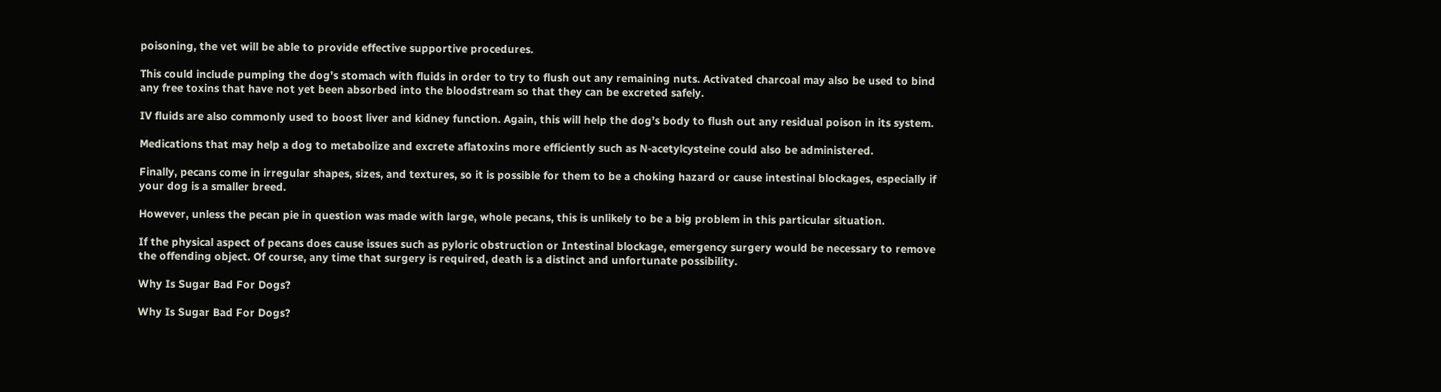poisoning, the vet will be able to provide effective supportive procedures.

This could include pumping the dog’s stomach with fluids in order to try to flush out any remaining nuts. Activated charcoal may also be used to bind any free toxins that have not yet been absorbed into the bloodstream so that they can be excreted safely.

IV fluids are also commonly used to boost liver and kidney function. Again, this will help the dog’s body to flush out any residual poison in its system.

Medications that may help a dog to metabolize and excrete aflatoxins more efficiently such as N-acetylcysteine could also be administered.

Finally, pecans come in irregular shapes, sizes, and textures, so it is possible for them to be a choking hazard or cause intestinal blockages, especially if your dog is a smaller breed.

However, unless the pecan pie in question was made with large, whole pecans, this is unlikely to be a big problem in this particular situation.

If the physical aspect of pecans does cause issues such as pyloric obstruction or Intestinal blockage, emergency surgery would be necessary to remove the offending object. Of course, any time that surgery is required, death is a distinct and unfortunate possibility.

Why Is Sugar Bad For Dogs?

Why Is Sugar Bad For Dogs?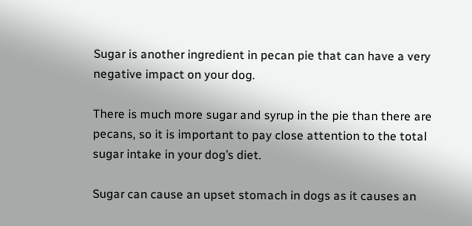Sugar is another ingredient in pecan pie that can have a very negative impact on your dog.

There is much more sugar and syrup in the pie than there are pecans, so it is important to pay close attention to the total sugar intake in your dog’s diet.

Sugar can cause an upset stomach in dogs as it causes an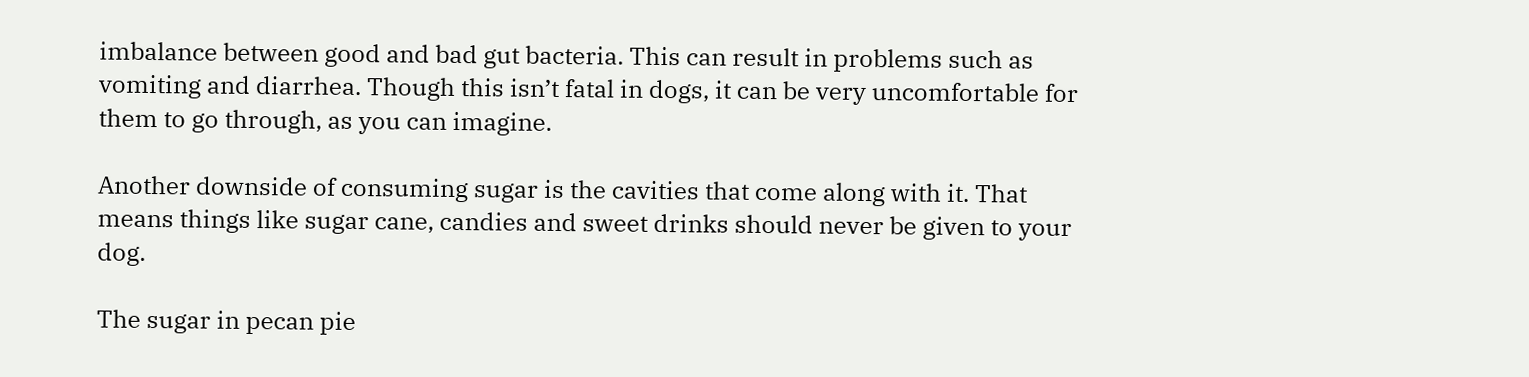imbalance between good and bad gut bacteria. This can result in problems such as vomiting and diarrhea. Though this isn’t fatal in dogs, it can be very uncomfortable for them to go through, as you can imagine.

Another downside of consuming sugar is the cavities that come along with it. That means things like sugar cane, candies and sweet drinks should never be given to your dog.

The sugar in pecan pie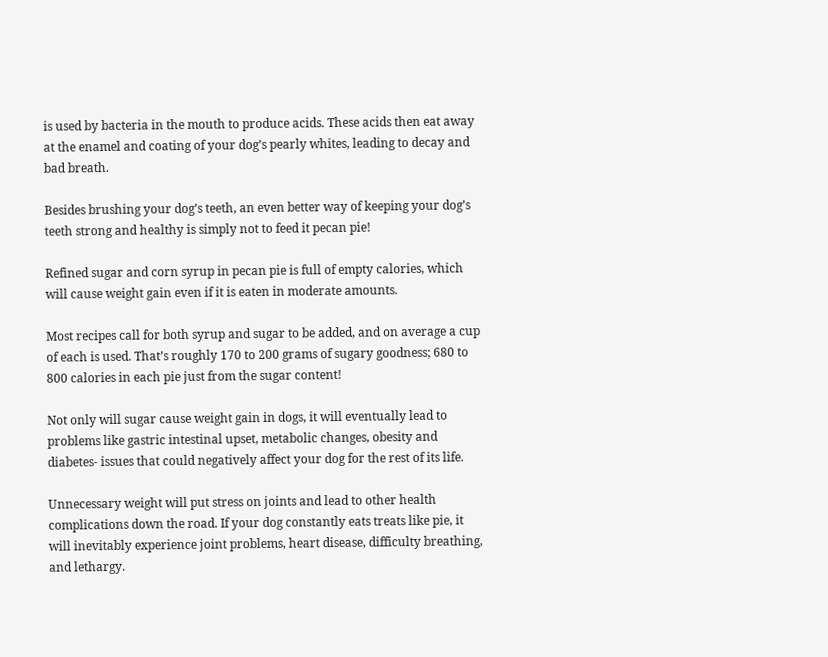is used by bacteria in the mouth to produce acids. These acids then eat away at the enamel and coating of your dog’s pearly whites, leading to decay and bad breath.

Besides brushing your dog’s teeth, an even better way of keeping your dog’s teeth strong and healthy is simply not to feed it pecan pie!

Refined sugar and corn syrup in pecan pie is full of empty calories, which will cause weight gain even if it is eaten in moderate amounts.

Most recipes call for both syrup and sugar to be added, and on average a cup of each is used. That’s roughly 170 to 200 grams of sugary goodness; 680 to 800 calories in each pie just from the sugar content!

Not only will sugar cause weight gain in dogs, it will eventually lead to problems like gastric intestinal upset, metabolic changes, obesity and diabetes- issues that could negatively affect your dog for the rest of its life.

Unnecessary weight will put stress on joints and lead to other health complications down the road. If your dog constantly eats treats like pie, it will inevitably experience joint problems, heart disease, difficulty breathing, and lethargy.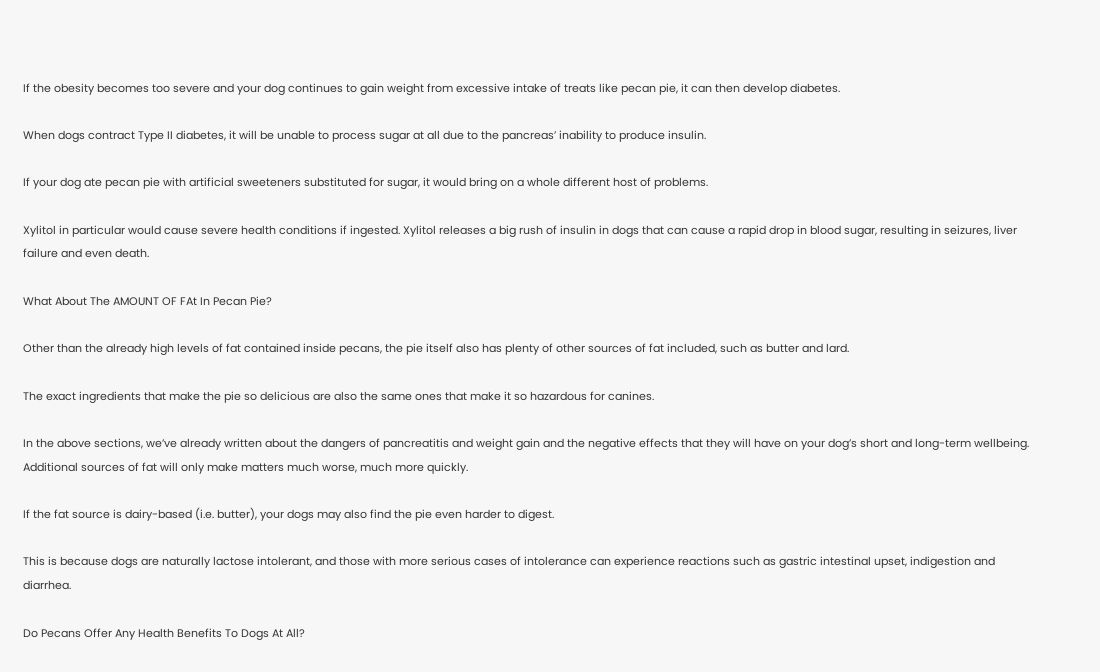If the obesity becomes too severe and your dog continues to gain weight from excessive intake of treats like pecan pie, it can then develop diabetes.

When dogs contract Type II diabetes, it will be unable to process sugar at all due to the pancreas’ inability to produce insulin.

If your dog ate pecan pie with artificial sweeteners substituted for sugar, it would bring on a whole different host of problems.

Xylitol in particular would cause severe health conditions if ingested. Xylitol releases a big rush of insulin in dogs that can cause a rapid drop in blood sugar, resulting in seizures, liver failure and even death.

What About The AMOUNT OF FAt In Pecan Pie?

Other than the already high levels of fat contained inside pecans, the pie itself also has plenty of other sources of fat included, such as butter and lard.

The exact ingredients that make the pie so delicious are also the same ones that make it so hazardous for canines.

In the above sections, we’ve already written about the dangers of pancreatitis and weight gain and the negative effects that they will have on your dog’s short and long-term wellbeing. Additional sources of fat will only make matters much worse, much more quickly.

If the fat source is dairy-based (i.e. butter), your dogs may also find the pie even harder to digest.

This is because dogs are naturally lactose intolerant, and those with more serious cases of intolerance can experience reactions such as gastric intestinal upset, indigestion and diarrhea.

Do Pecans Offer Any Health Benefits To Dogs At All?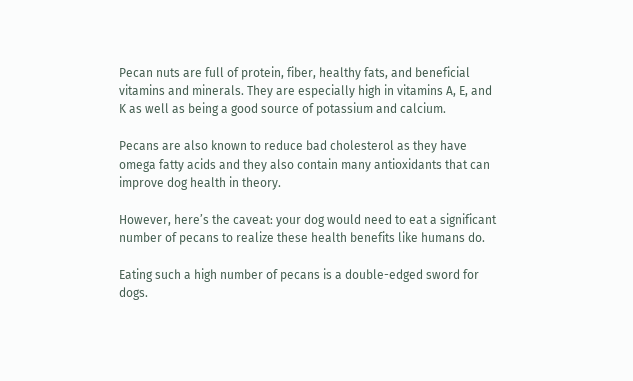Pecan nuts are full of protein, fiber, healthy fats, and beneficial vitamins and minerals. They are especially high in vitamins A, E, and K as well as being a good source of potassium and calcium.

Pecans are also known to reduce bad cholesterol as they have omega fatty acids and they also contain many antioxidants that can improve dog health in theory.

However, here’s the caveat: your dog would need to eat a significant number of pecans to realize these health benefits like humans do.

Eating such a high number of pecans is a double-edged sword for dogs.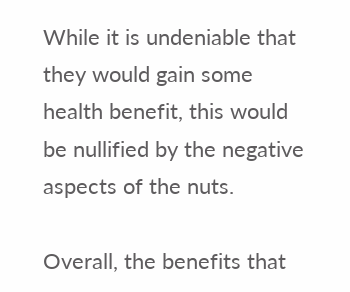While it is undeniable that they would gain some health benefit, this would be nullified by the negative aspects of the nuts.

Overall, the benefits that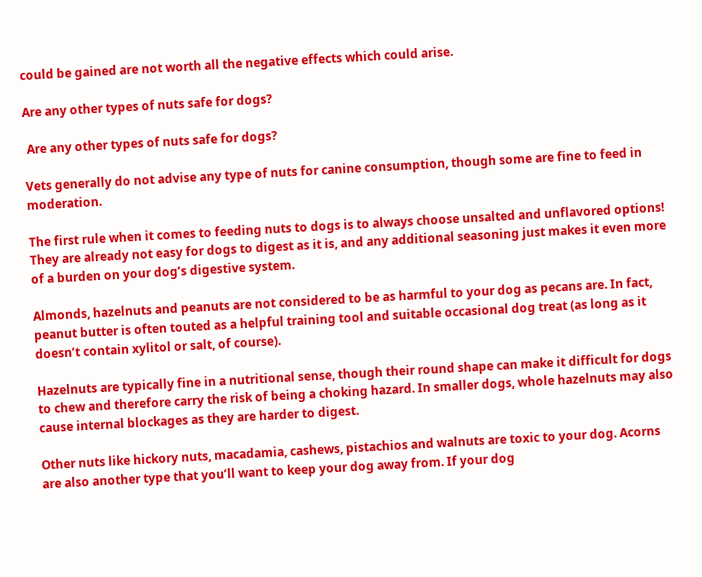could be gained are not worth all the negative effects which could arise.

Are any other types of nuts safe for dogs?

 Are any other types of nuts safe for dogs?

Vets generally do not advise any type of nuts for canine consumption, though some are fine to feed in moderation.

The first rule when it comes to feeding nuts to dogs is to always choose unsalted and unflavored options! They are already not easy for dogs to digest as it is, and any additional seasoning just makes it even more of a burden on your dog’s digestive system.

Almonds, hazelnuts and peanuts are not considered to be as harmful to your dog as pecans are. In fact, peanut butter is often touted as a helpful training tool and suitable occasional dog treat (as long as it doesn’t contain xylitol or salt, of course).

Hazelnuts are typically fine in a nutritional sense, though their round shape can make it difficult for dogs to chew and therefore carry the risk of being a choking hazard. In smaller dogs, whole hazelnuts may also cause internal blockages as they are harder to digest.

Other nuts like hickory nuts, macadamia, cashews, pistachios and walnuts are toxic to your dog. Acorns are also another type that you’ll want to keep your dog away from. If your dog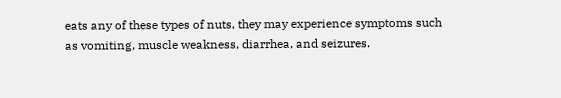eats any of these types of nuts, they may experience symptoms such as vomiting, muscle weakness, diarrhea, and seizures.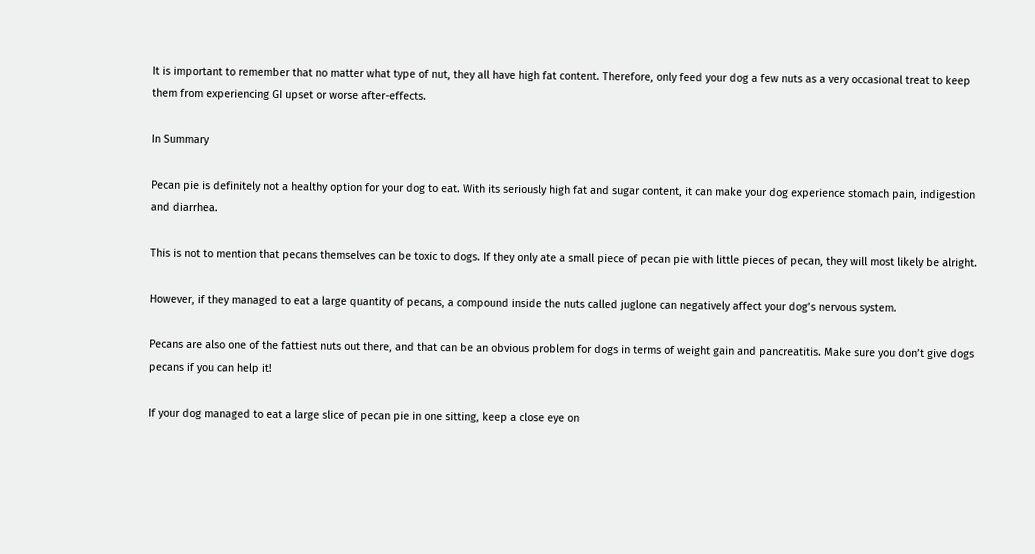It is important to remember that no matter what type of nut, they all have high fat content. Therefore, only feed your dog a few nuts as a very occasional treat to keep them from experiencing GI upset or worse after-effects.

In Summary

Pecan pie is definitely not a healthy option for your dog to eat. With its seriously high fat and sugar content, it can make your dog experience stomach pain, indigestion and diarrhea.

This is not to mention that pecans themselves can be toxic to dogs. If they only ate a small piece of pecan pie with little pieces of pecan, they will most likely be alright.

However, if they managed to eat a large quantity of pecans, a compound inside the nuts called juglone can negatively affect your dog’s nervous system.

Pecans are also one of the fattiest nuts out there, and that can be an obvious problem for dogs in terms of weight gain and pancreatitis. Make sure you don’t give dogs pecans if you can help it!

If your dog managed to eat a large slice of pecan pie in one sitting, keep a close eye on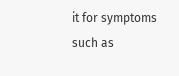it for symptoms such as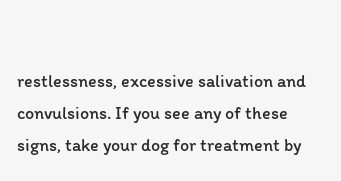restlessness, excessive salivation and convulsions. If you see any of these signs, take your dog for treatment by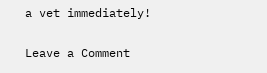a vet immediately!

Leave a Comment